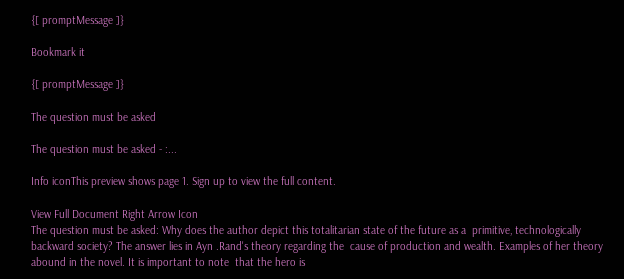{[ promptMessage ]}

Bookmark it

{[ promptMessage ]}

The question must be asked

The question must be asked - :...

Info iconThis preview shows page 1. Sign up to view the full content.

View Full Document Right Arrow Icon
The question must be asked: Why does the author depict this totalitarian state of the future as a  primitive, technologically backward society? The answer lies in Ayn .Rand's theory regarding the  cause of production and wealth. Examples of her theory abound in the novel. It is important to note  that the hero is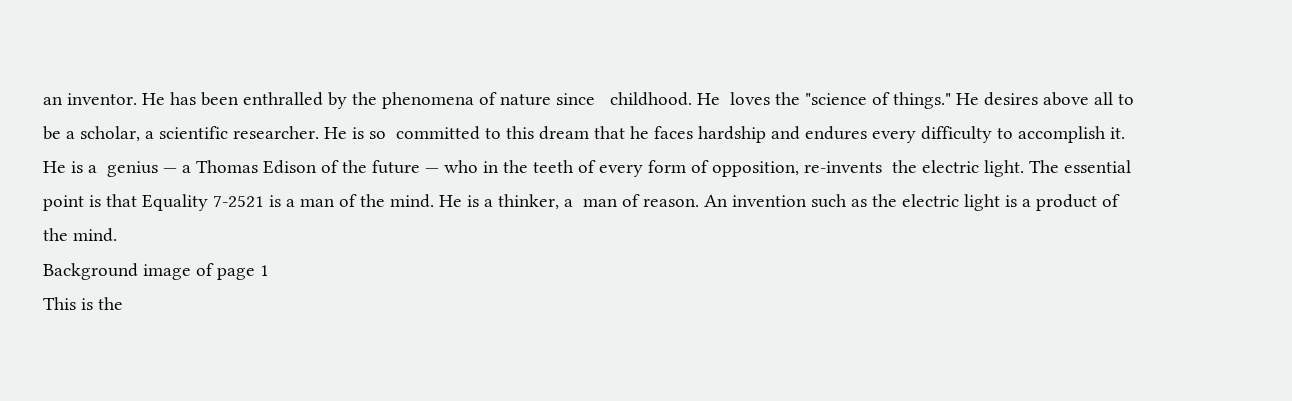an inventor. He has been enthralled by the phenomena of nature since   childhood. He  loves the "science of things." He desires above all to be a scholar, a scientific researcher. He is so  committed to this dream that he faces hardship and endures every difficulty to accomplish it. He is a  genius — a Thomas Edison of the future — who in the teeth of every form of opposition, re-invents  the electric light. The essential point is that Equality 7-2521 is a man of the mind. He is a thinker, a  man of reason. An invention such as the electric light is a product of the mind.
Background image of page 1
This is the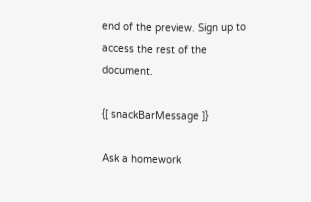end of the preview. Sign up to access the rest of the document.

{[ snackBarMessage ]}

Ask a homework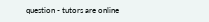question - tutors are online